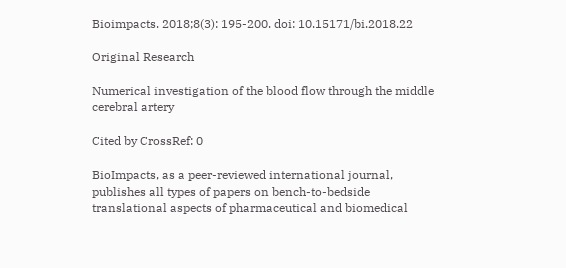Bioimpacts. 2018;8(3): 195-200. doi: 10.15171/bi.2018.22

Original Research

Numerical investigation of the blood flow through the middle cerebral artery

Cited by CrossRef: 0

BioImpacts, as a peer-reviewed international journal, publishes all types of papers on bench-to-bedside translational aspects of pharmaceutical and biomedical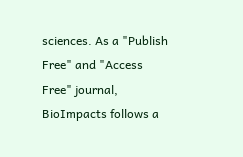sciences. As a "Publish Free" and "Access Free" journal, BioImpacts follows a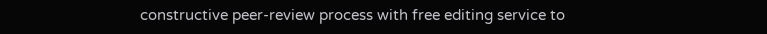constructive peer-review process with free editing service to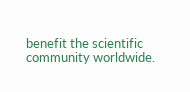benefit the scientific community worldwide.